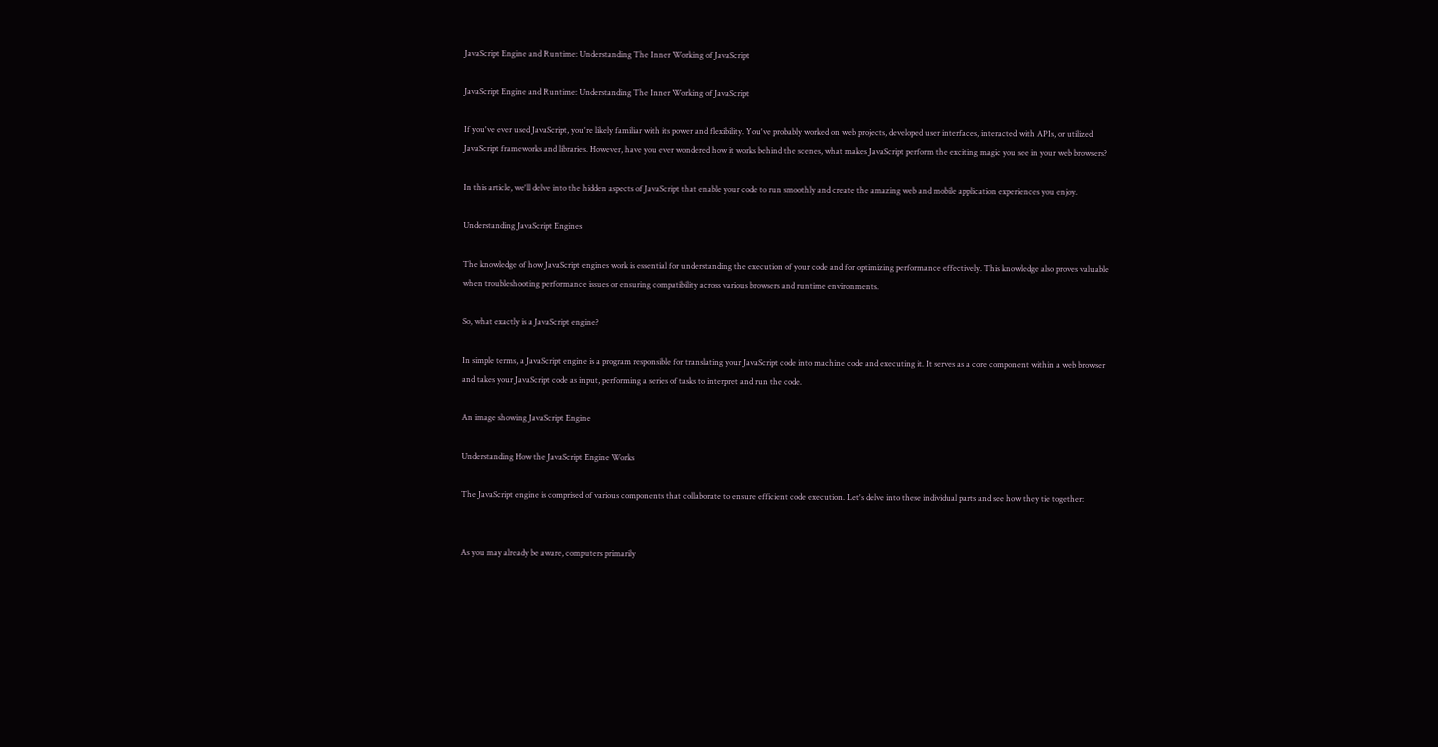JavaScript Engine and Runtime: Understanding The Inner Working of JavaScript

JavaScript Engine and Runtime: Understanding The Inner Working of JavaScript

If you've ever used JavaScript, you're likely familiar with its power and flexibility. You've probably worked on web projects, developed user interfaces, interacted with APIs, or utilized JavaScript frameworks and libraries. However, have you ever wondered how it works behind the scenes, what makes JavaScript perform the exciting magic you see in your web browsers?

In this article, we'll delve into the hidden aspects of JavaScript that enable your code to run smoothly and create the amazing web and mobile application experiences you enjoy.

Understanding JavaScript Engines

The knowledge of how JavaScript engines work is essential for understanding the execution of your code and for optimizing performance effectively. This knowledge also proves valuable when troubleshooting performance issues or ensuring compatibility across various browsers and runtime environments.

So, what exactly is a JavaScript engine?

In simple terms, a JavaScript engine is a program responsible for translating your JavaScript code into machine code and executing it. It serves as a core component within a web browser and takes your JavaScript code as input, performing a series of tasks to interpret and run the code.

An image showing JavaScript Engine

Understanding How the JavaScript Engine Works

The JavaScript engine is comprised of various components that collaborate to ensure efficient code execution. Let's delve into these individual parts and see how they tie together:


As you may already be aware, computers primarily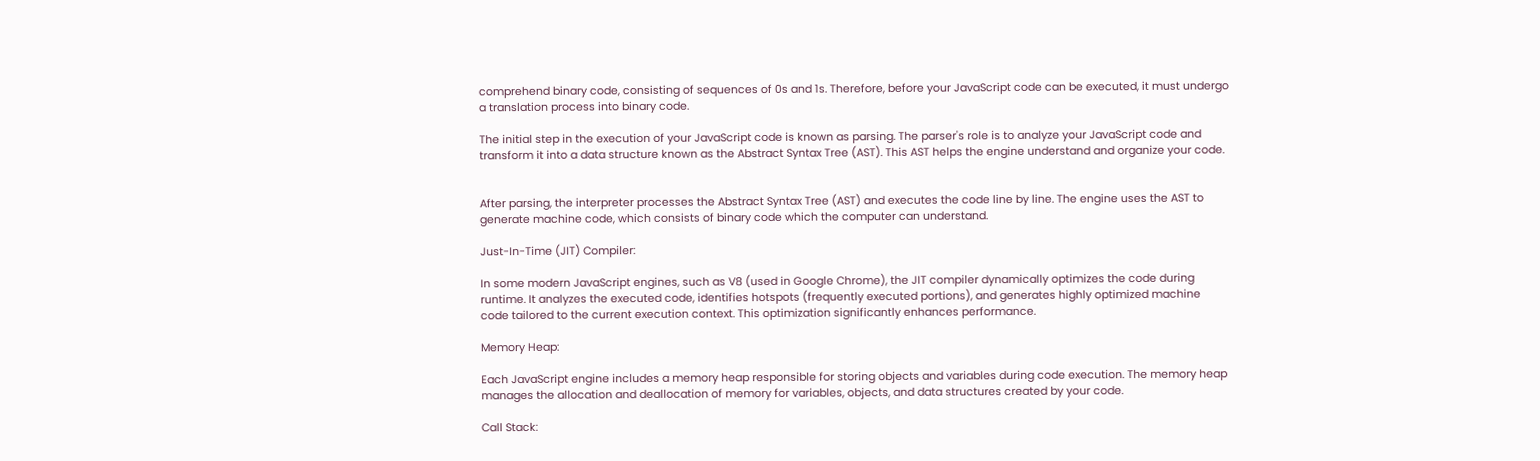comprehend binary code, consisting of sequences of 0s and 1s. Therefore, before your JavaScript code can be executed, it must undergo a translation process into binary code.

The initial step in the execution of your JavaScript code is known as parsing. The parser's role is to analyze your JavaScript code and transform it into a data structure known as the Abstract Syntax Tree (AST). This AST helps the engine understand and organize your code.


After parsing, the interpreter processes the Abstract Syntax Tree (AST) and executes the code line by line. The engine uses the AST to generate machine code, which consists of binary code which the computer can understand.

Just-In-Time (JIT) Compiler:

In some modern JavaScript engines, such as V8 (used in Google Chrome), the JIT compiler dynamically optimizes the code during runtime. It analyzes the executed code, identifies hotspots (frequently executed portions), and generates highly optimized machine code tailored to the current execution context. This optimization significantly enhances performance.

Memory Heap:

Each JavaScript engine includes a memory heap responsible for storing objects and variables during code execution. The memory heap manages the allocation and deallocation of memory for variables, objects, and data structures created by your code.

Call Stack: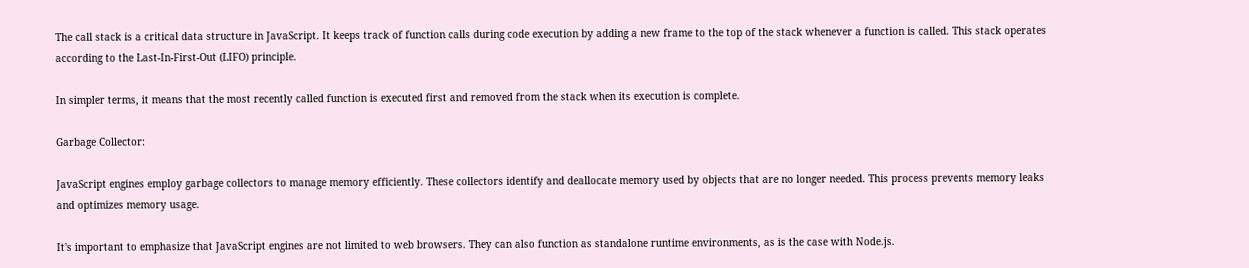The call stack is a critical data structure in JavaScript. It keeps track of function calls during code execution by adding a new frame to the top of the stack whenever a function is called. This stack operates according to the Last-In-First-Out (LIFO) principle.

In simpler terms, it means that the most recently called function is executed first and removed from the stack when its execution is complete.

Garbage Collector:

JavaScript engines employ garbage collectors to manage memory efficiently. These collectors identify and deallocate memory used by objects that are no longer needed. This process prevents memory leaks and optimizes memory usage.

It's important to emphasize that JavaScript engines are not limited to web browsers. They can also function as standalone runtime environments, as is the case with Node.js.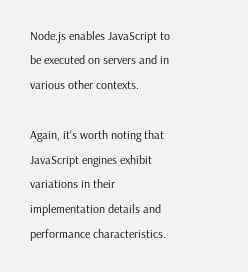Node.js enables JavaScript to be executed on servers and in various other contexts.

Again, it's worth noting that JavaScript engines exhibit variations in their implementation details and performance characteristics.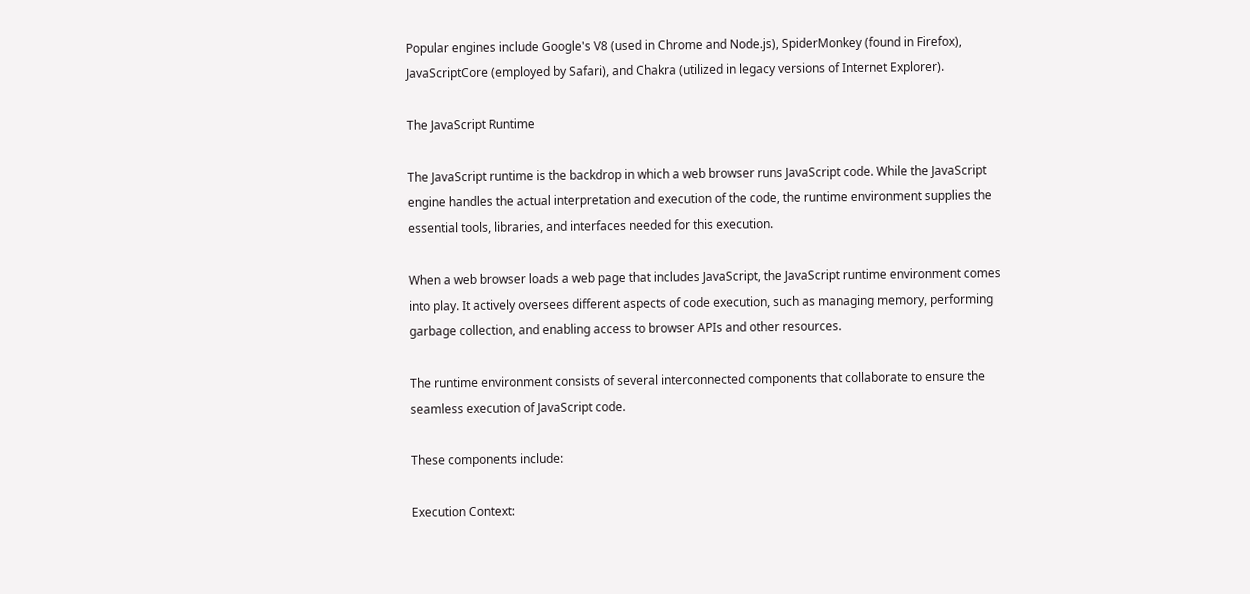Popular engines include Google's V8 (used in Chrome and Node.js), SpiderMonkey (found in Firefox), JavaScriptCore (employed by Safari), and Chakra (utilized in legacy versions of Internet Explorer).

The JavaScript Runtime

The JavaScript runtime is the backdrop in which a web browser runs JavaScript code. While the JavaScript engine handles the actual interpretation and execution of the code, the runtime environment supplies the essential tools, libraries, and interfaces needed for this execution.

When a web browser loads a web page that includes JavaScript, the JavaScript runtime environment comes into play. It actively oversees different aspects of code execution, such as managing memory, performing garbage collection, and enabling access to browser APIs and other resources.

The runtime environment consists of several interconnected components that collaborate to ensure the seamless execution of JavaScript code.

These components include:

Execution Context: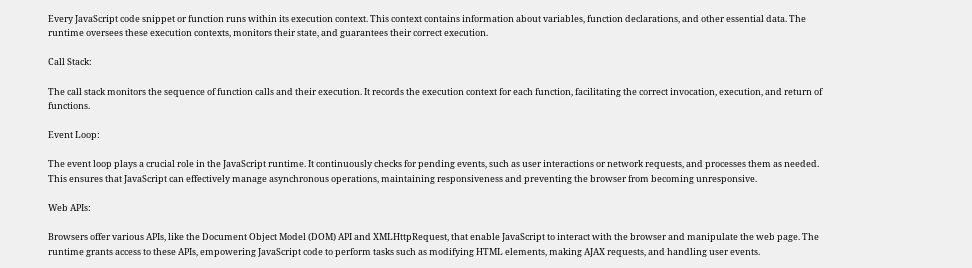Every JavaScript code snippet or function runs within its execution context. This context contains information about variables, function declarations, and other essential data. The runtime oversees these execution contexts, monitors their state, and guarantees their correct execution.

Call Stack:

The call stack monitors the sequence of function calls and their execution. It records the execution context for each function, facilitating the correct invocation, execution, and return of functions.

Event Loop:

The event loop plays a crucial role in the JavaScript runtime. It continuously checks for pending events, such as user interactions or network requests, and processes them as needed. This ensures that JavaScript can effectively manage asynchronous operations, maintaining responsiveness and preventing the browser from becoming unresponsive.

Web APIs:

Browsers offer various APIs, like the Document Object Model (DOM) API and XMLHttpRequest, that enable JavaScript to interact with the browser and manipulate the web page. The runtime grants access to these APIs, empowering JavaScript code to perform tasks such as modifying HTML elements, making AJAX requests, and handling user events.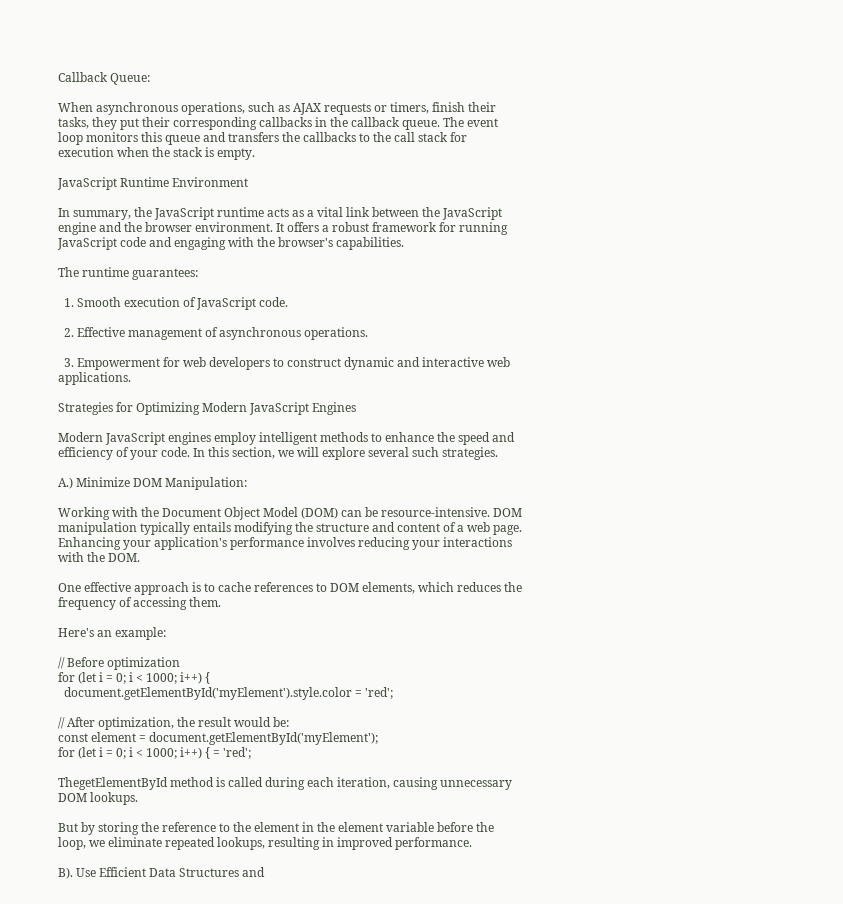Callback Queue:

When asynchronous operations, such as AJAX requests or timers, finish their tasks, they put their corresponding callbacks in the callback queue. The event loop monitors this queue and transfers the callbacks to the call stack for execution when the stack is empty.

JavaScript Runtime Environment

In summary, the JavaScript runtime acts as a vital link between the JavaScript engine and the browser environment. It offers a robust framework for running JavaScript code and engaging with the browser's capabilities.

The runtime guarantees:

  1. Smooth execution of JavaScript code.

  2. Effective management of asynchronous operations.

  3. Empowerment for web developers to construct dynamic and interactive web applications.

Strategies for Optimizing Modern JavaScript Engines

Modern JavaScript engines employ intelligent methods to enhance the speed and efficiency of your code. In this section, we will explore several such strategies.

A.) Minimize DOM Manipulation:

Working with the Document Object Model (DOM) can be resource-intensive. DOM manipulation typically entails modifying the structure and content of a web page. Enhancing your application's performance involves reducing your interactions with the DOM.

One effective approach is to cache references to DOM elements, which reduces the frequency of accessing them.

Here's an example:

// Before optimization
for (let i = 0; i < 1000; i++) {
  document.getElementById('myElement').style.color = 'red';

// After optimization, the result would be:
const element = document.getElementById('myElement');
for (let i = 0; i < 1000; i++) { = 'red';

ThegetElementById method is called during each iteration, causing unnecessary DOM lookups.

But by storing the reference to the element in the element variable before the loop, we eliminate repeated lookups, resulting in improved performance.

B). Use Efficient Data Structures and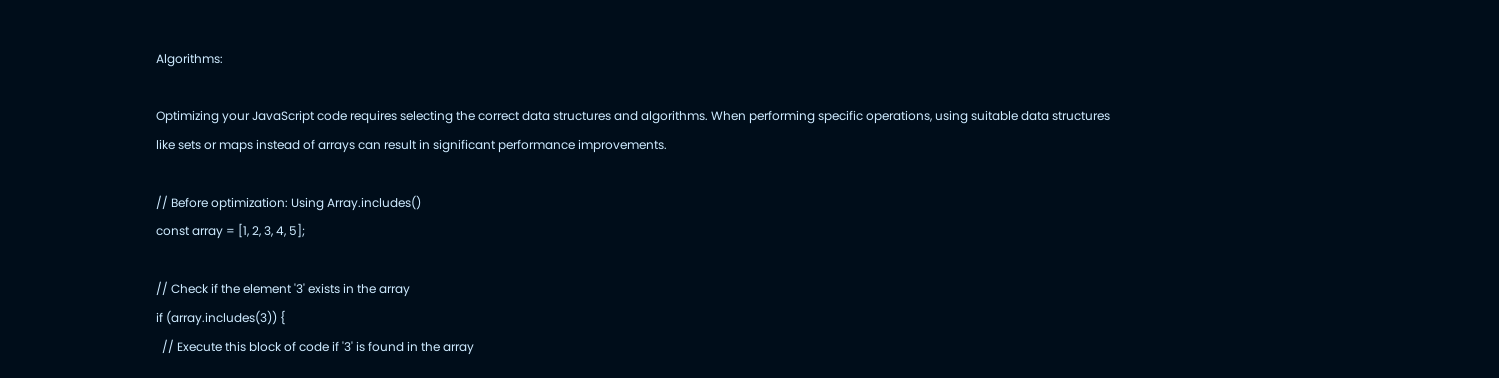Algorithms:

Optimizing your JavaScript code requires selecting the correct data structures and algorithms. When performing specific operations, using suitable data structures like sets or maps instead of arrays can result in significant performance improvements.

// Before optimization: Using Array.includes()
const array = [1, 2, 3, 4, 5];

// Check if the element '3' exists in the array
if (array.includes(3)) {
  // Execute this block of code if '3' is found in the array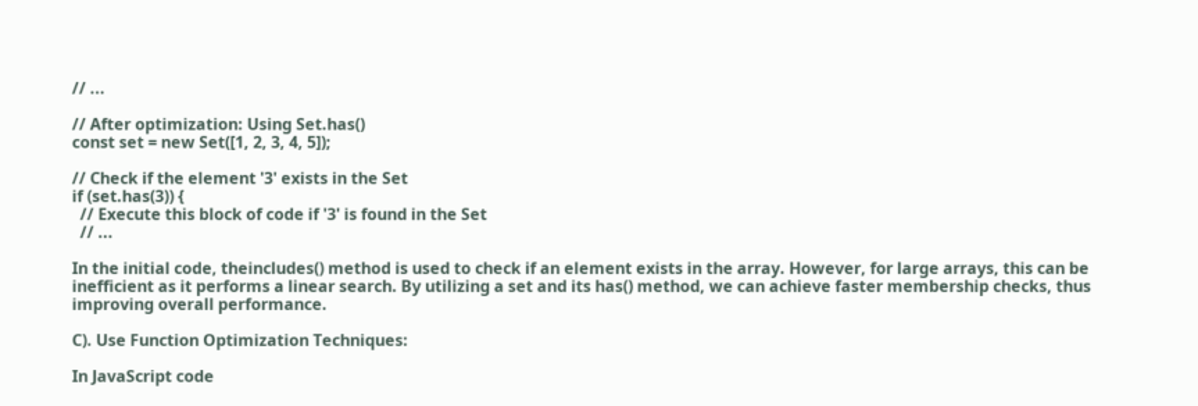// ...

// After optimization: Using Set.has()
const set = new Set([1, 2, 3, 4, 5]);

// Check if the element '3' exists in the Set
if (set.has(3)) {
  // Execute this block of code if '3' is found in the Set
  // ...

In the initial code, theincludes() method is used to check if an element exists in the array. However, for large arrays, this can be inefficient as it performs a linear search. By utilizing a set and its has() method, we can achieve faster membership checks, thus improving overall performance.

C). Use Function Optimization Techniques:

In JavaScript code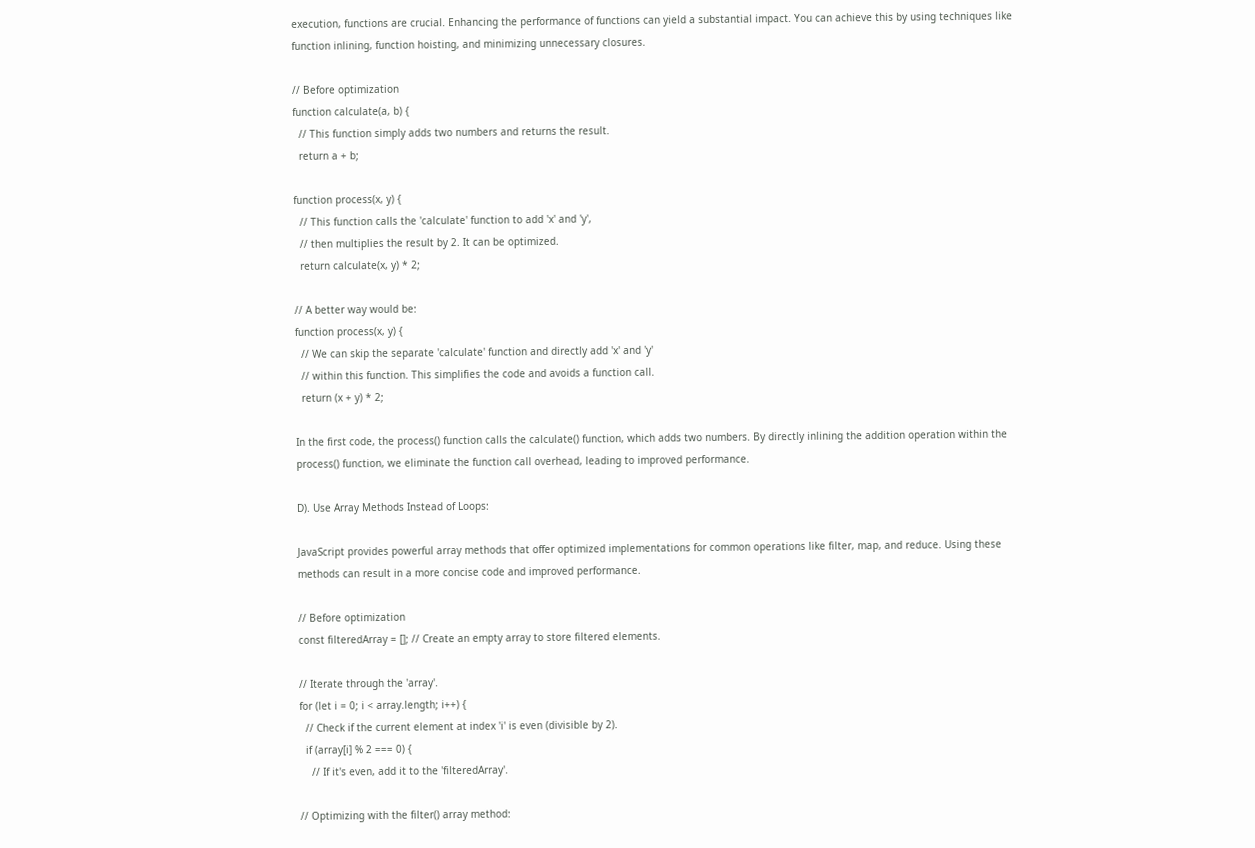execution, functions are crucial. Enhancing the performance of functions can yield a substantial impact. You can achieve this by using techniques like function inlining, function hoisting, and minimizing unnecessary closures.

// Before optimization
function calculate(a, b) {
  // This function simply adds two numbers and returns the result.
  return a + b;

function process(x, y) {
  // This function calls the 'calculate' function to add 'x' and 'y',
  // then multiplies the result by 2. It can be optimized.
  return calculate(x, y) * 2;

// A better way would be:
function process(x, y) {
  // We can skip the separate 'calculate' function and directly add 'x' and 'y'
  // within this function. This simplifies the code and avoids a function call.
  return (x + y) * 2;

In the first code, the process() function calls the calculate() function, which adds two numbers. By directly inlining the addition operation within the process() function, we eliminate the function call overhead, leading to improved performance.

D). Use Array Methods Instead of Loops:

JavaScript provides powerful array methods that offer optimized implementations for common operations like filter, map, and reduce. Using these methods can result in a more concise code and improved performance.

// Before optimization
const filteredArray = []; // Create an empty array to store filtered elements.

// Iterate through the 'array'.
for (let i = 0; i < array.length; i++) {
  // Check if the current element at index 'i' is even (divisible by 2).
  if (array[i] % 2 === 0) {
    // If it's even, add it to the 'filteredArray'.

// Optimizing with the filter() array method: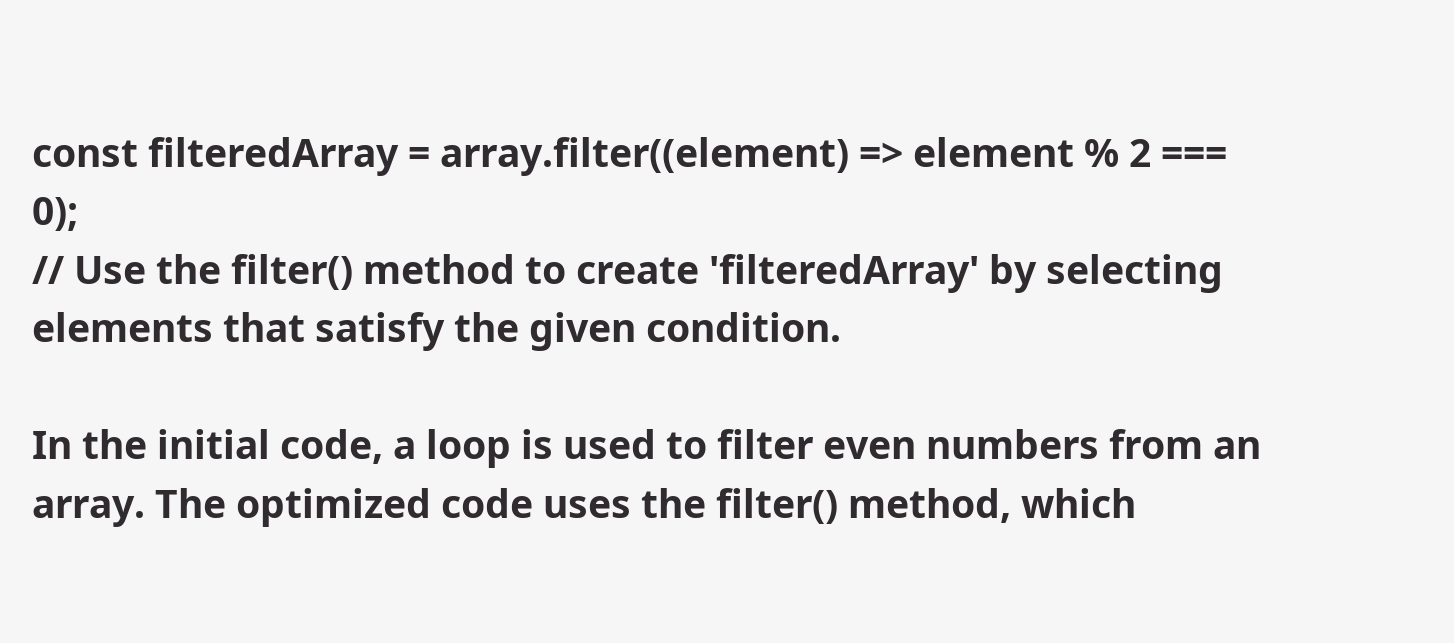const filteredArray = array.filter((element) => element % 2 === 0);
// Use the filter() method to create 'filteredArray' by selecting elements that satisfy the given condition.

In the initial code, a loop is used to filter even numbers from an array. The optimized code uses the filter() method, which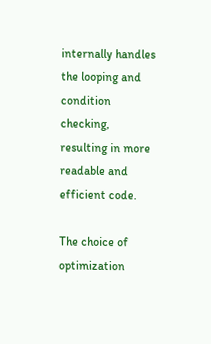internally handles the looping and condition checking, resulting in more readable and efficient code.

The choice of optimization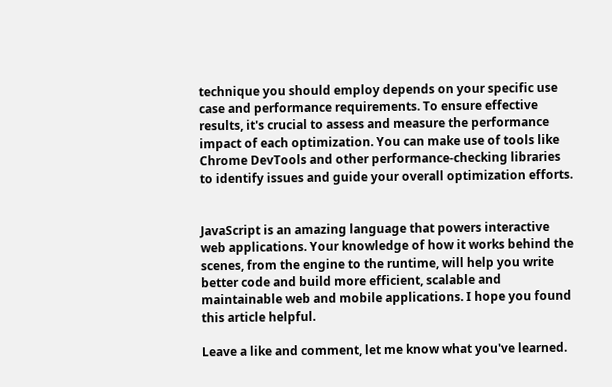technique you should employ depends on your specific use case and performance requirements. To ensure effective results, it's crucial to assess and measure the performance impact of each optimization. You can make use of tools like Chrome DevTools and other performance-checking libraries to identify issues and guide your overall optimization efforts.


JavaScript is an amazing language that powers interactive web applications. Your knowledge of how it works behind the scenes, from the engine to the runtime, will help you write better code and build more efficient, scalable and maintainable web and mobile applications. I hope you found this article helpful.

Leave a like and comment, let me know what you've learned.